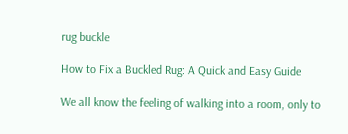rug buckle

How to Fix a Buckled Rug: A Quick and Easy Guide

We all know the feeling of walking into a room, only to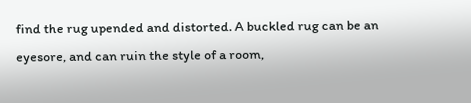find the rug upended and distorted. A buckled rug can be an eyesore, and can ruin the style of a room,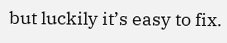but luckily it’s easy to fix.